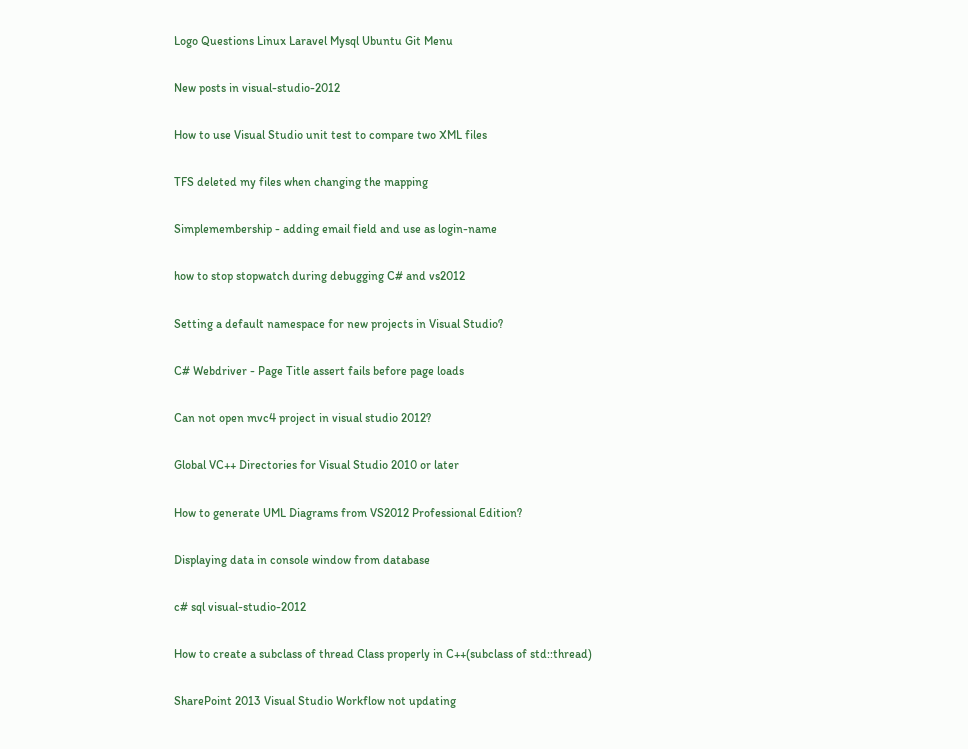Logo Questions Linux Laravel Mysql Ubuntu Git Menu

New posts in visual-studio-2012

How to use Visual Studio unit test to compare two XML files

TFS deleted my files when changing the mapping

Simplemembership - adding email field and use as login-name

how to stop stopwatch during debugging C# and vs2012

Setting a default namespace for new projects in Visual Studio?

C# Webdriver - Page Title assert fails before page loads

Can not open mvc4 project in visual studio 2012?

Global VC++ Directories for Visual Studio 2010 or later

How to generate UML Diagrams from VS2012 Professional Edition?

Displaying data in console window from database

c# sql visual-studio-2012

How to create a subclass of thread Class properly in C++(subclass of std::thread)

SharePoint 2013 Visual Studio Workflow not updating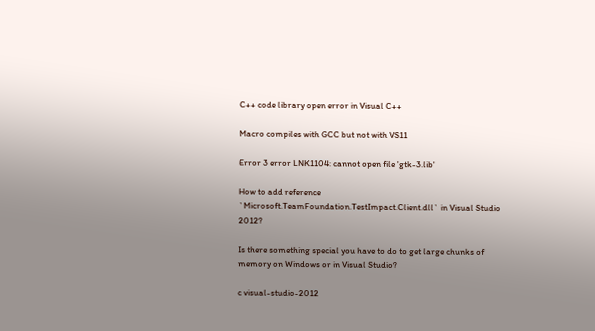C++ code library open error in Visual C++

Macro compiles with GCC but not with VS11

Error 3 error LNK1104: cannot open file 'gtk-3.lib'

How to add reference `Microsoft.TeamFoundation.TestImpact.Client.dll` in Visual Studio 2012?

Is there something special you have to do to get large chunks of memory on Windows or in Visual Studio?

c visual-studio-2012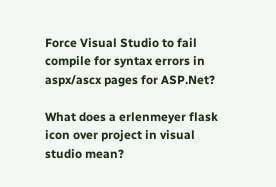Force Visual Studio to fail compile for syntax errors in aspx/ascx pages for ASP.Net?

What does a erlenmeyer flask icon over project in visual studio mean?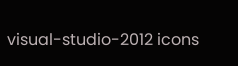visual-studio-2012 icons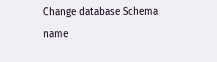Change database Schema name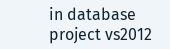in database project vs2012